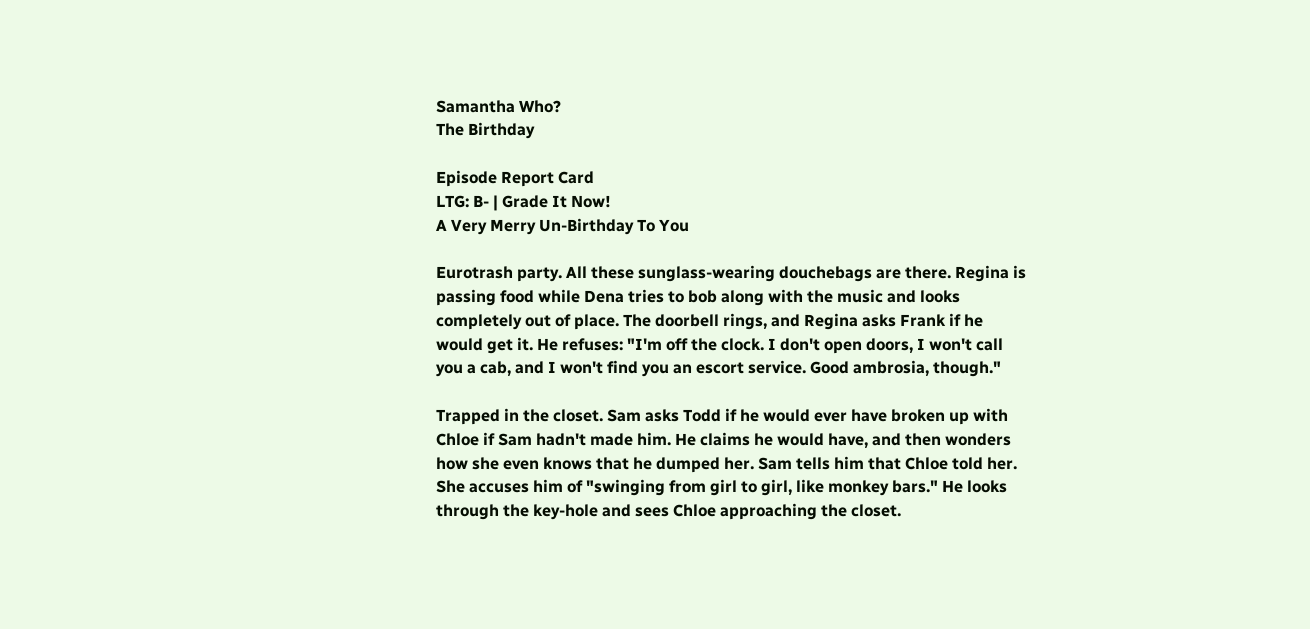Samantha Who?
The Birthday

Episode Report Card
LTG: B- | Grade It Now!
A Very Merry Un-Birthday To You

Eurotrash party. All these sunglass-wearing douchebags are there. Regina is passing food while Dena tries to bob along with the music and looks completely out of place. The doorbell rings, and Regina asks Frank if he would get it. He refuses: "I'm off the clock. I don't open doors, I won't call you a cab, and I won't find you an escort service. Good ambrosia, though."

Trapped in the closet. Sam asks Todd if he would ever have broken up with Chloe if Sam hadn't made him. He claims he would have, and then wonders how she even knows that he dumped her. Sam tells him that Chloe told her. She accuses him of "swinging from girl to girl, like monkey bars." He looks through the key-hole and sees Chloe approaching the closet.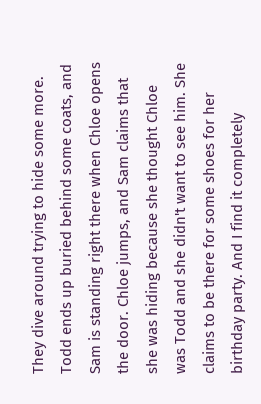They dive around trying to hide some more. Todd ends up buried behind some coats, and Sam is standing right there when Chloe opens the door. Chloe jumps, and Sam claims that she was hiding because she thought Chloe was Todd and she didn't want to see him. She claims to be there for some shoes for her birthday party. And I find it completely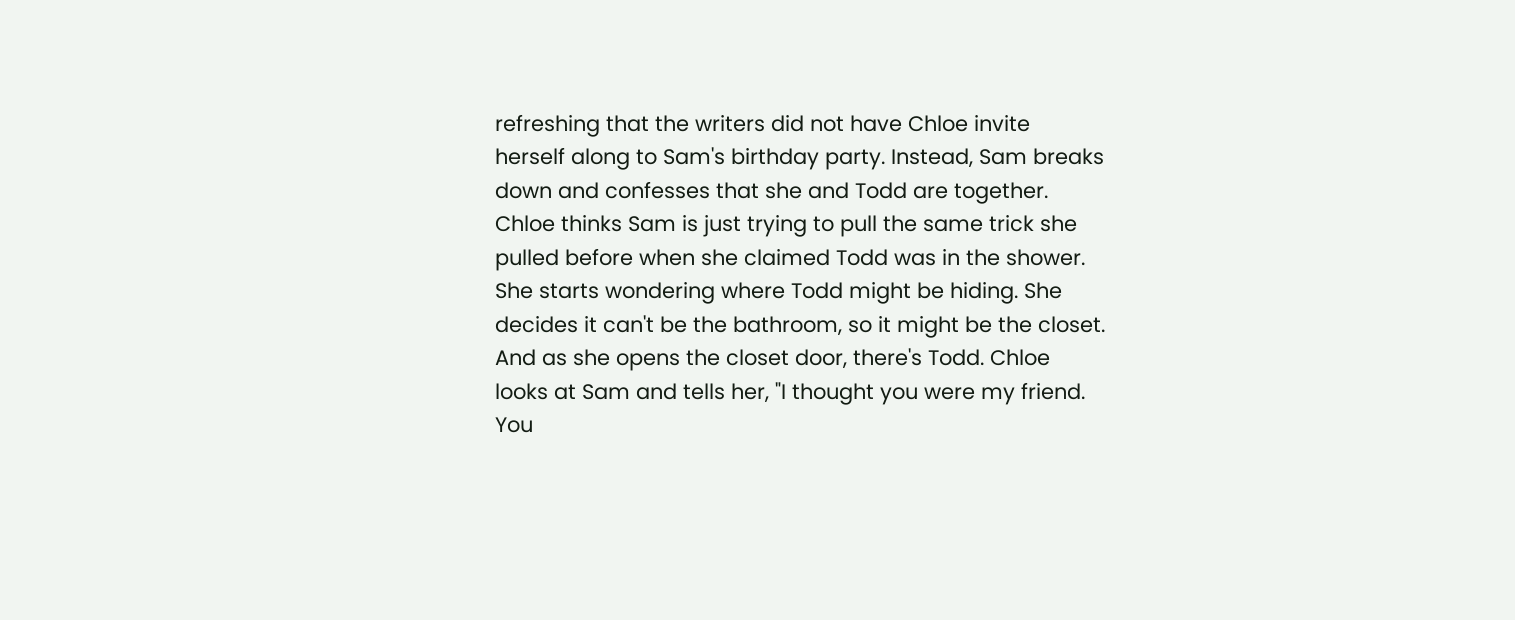refreshing that the writers did not have Chloe invite herself along to Sam's birthday party. Instead, Sam breaks down and confesses that she and Todd are together. Chloe thinks Sam is just trying to pull the same trick she pulled before when she claimed Todd was in the shower. She starts wondering where Todd might be hiding. She decides it can't be the bathroom, so it might be the closet. And as she opens the closet door, there's Todd. Chloe looks at Sam and tells her, "I thought you were my friend. You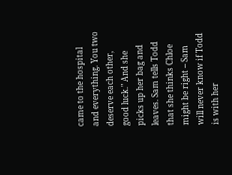came to the hospital and everything. You two deserve each other, good luck." And she picks up her bag and leaves. Sam tells Todd that she thinks Chloe might be right -- Sam will never know if Todd is with her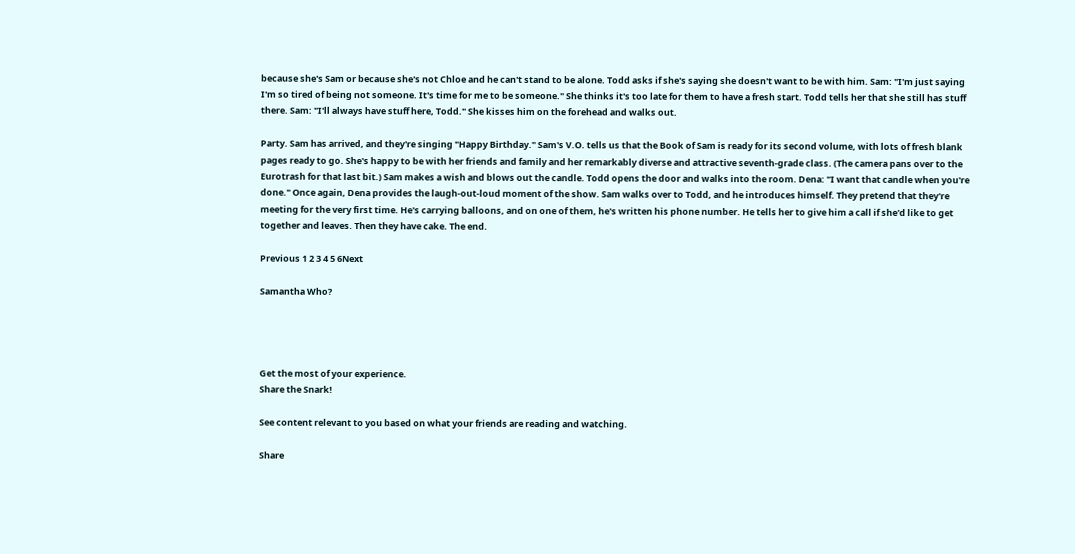because she's Sam or because she's not Chloe and he can't stand to be alone. Todd asks if she's saying she doesn't want to be with him. Sam: "I'm just saying I'm so tired of being not someone. It's time for me to be someone." She thinks it's too late for them to have a fresh start. Todd tells her that she still has stuff there. Sam: "I'll always have stuff here, Todd." She kisses him on the forehead and walks out.

Party. Sam has arrived, and they're singing "Happy Birthday." Sam's V.O. tells us that the Book of Sam is ready for its second volume, with lots of fresh blank pages ready to go. She's happy to be with her friends and family and her remarkably diverse and attractive seventh-grade class. (The camera pans over to the Eurotrash for that last bit.) Sam makes a wish and blows out the candle. Todd opens the door and walks into the room. Dena: "I want that candle when you're done." Once again, Dena provides the laugh-out-loud moment of the show. Sam walks over to Todd, and he introduces himself. They pretend that they're meeting for the very first time. He's carrying balloons, and on one of them, he's written his phone number. He tells her to give him a call if she'd like to get together and leaves. Then they have cake. The end.

Previous 1 2 3 4 5 6Next

Samantha Who?




Get the most of your experience.
Share the Snark!

See content relevant to you based on what your friends are reading and watching.

Share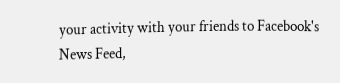your activity with your friends to Facebook's News Feed,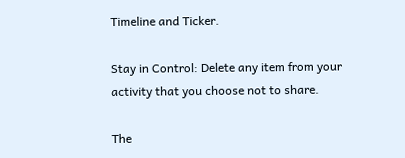Timeline and Ticker.

Stay in Control: Delete any item from your activity that you choose not to share.

The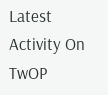Latest Activity On TwOP